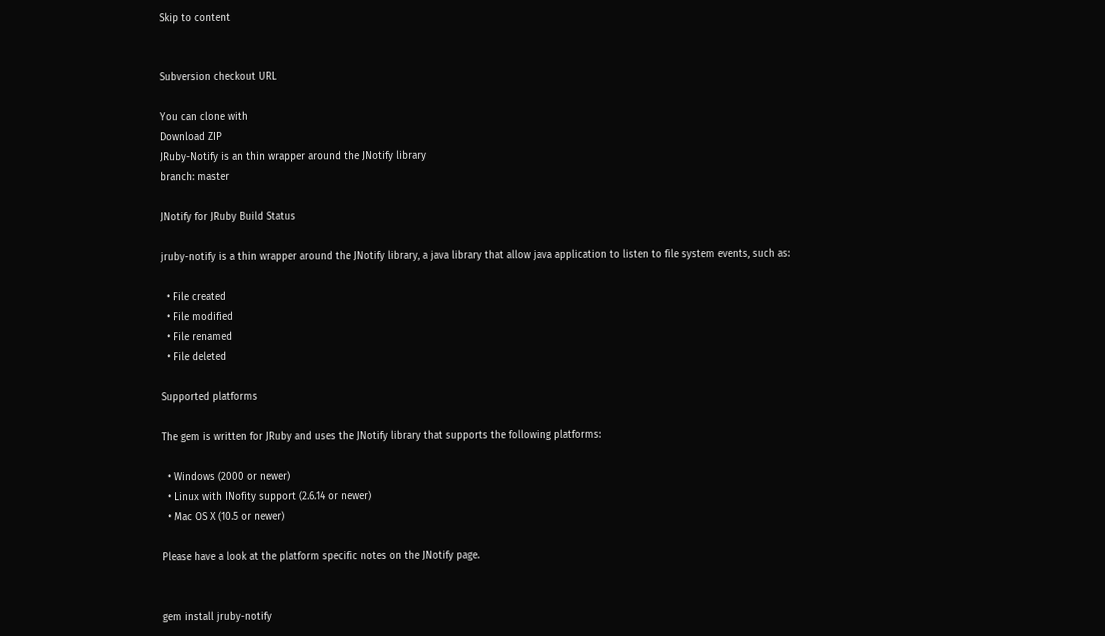Skip to content


Subversion checkout URL

You can clone with
Download ZIP
JRuby-Notify is an thin wrapper around the JNotify library
branch: master

JNotify for JRuby Build Status

jruby-notify is a thin wrapper around the JNotify library, a java library that allow java application to listen to file system events, such as:

  • File created
  • File modified
  • File renamed
  • File deleted

Supported platforms

The gem is written for JRuby and uses the JNotify library that supports the following platforms:

  • Windows (2000 or newer)
  • Linux with INofity support (2.6.14 or newer)
  • Mac OS X (10.5 or newer)

Please have a look at the platform specific notes on the JNotify page.


gem install jruby-notify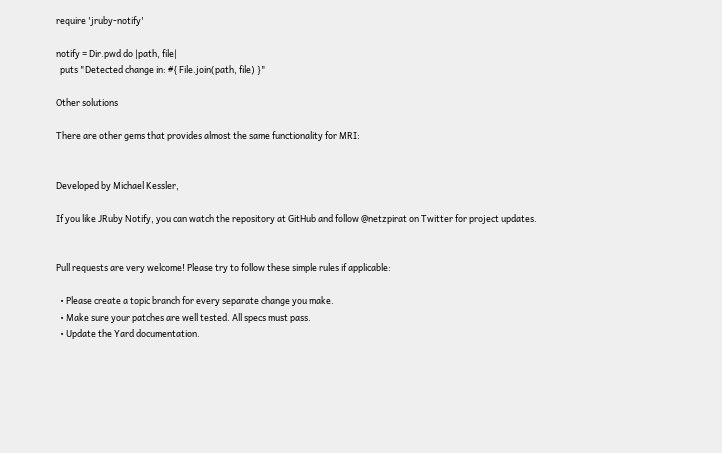require 'jruby-notify'

notify = Dir.pwd do |path, file|
  puts "Detected change in: #{ File.join(path, file) }"

Other solutions

There are other gems that provides almost the same functionality for MRI:


Developed by Michael Kessler,

If you like JRuby Notify, you can watch the repository at GitHub and follow @netzpirat on Twitter for project updates.


Pull requests are very welcome! Please try to follow these simple rules if applicable:

  • Please create a topic branch for every separate change you make.
  • Make sure your patches are well tested. All specs must pass.
  • Update the Yard documentation.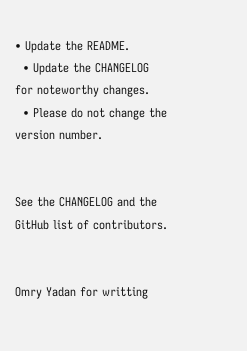• Update the README.
  • Update the CHANGELOG for noteworthy changes.
  • Please do not change the version number.


See the CHANGELOG and the GitHub list of contributors.


Omry Yadan for writting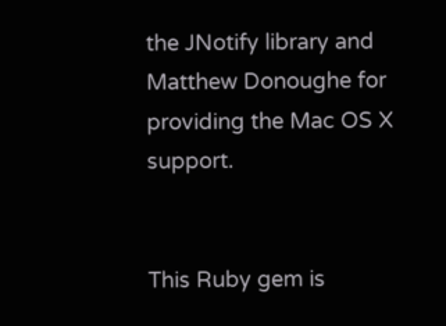the JNotify library and Matthew Donoughe for providing the Mac OS X support.


This Ruby gem is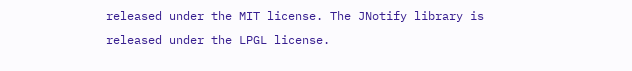released under the MIT license. The JNotify library is released under the LPGL license.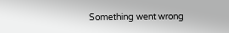Something went wrong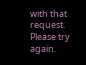with that request. Please try again.